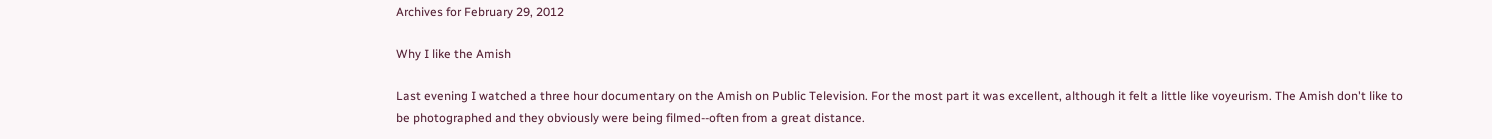Archives for February 29, 2012

Why I like the Amish

Last evening I watched a three hour documentary on the Amish on Public Television. For the most part it was excellent, although it felt a little like voyeurism. The Amish don't like to be photographed and they obviously were being filmed--often from a great distance.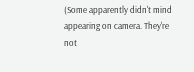(Some apparently didn't mind appearing on camera. They're not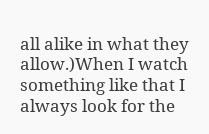all alike in what they allow.)When I watch something like that I always look for the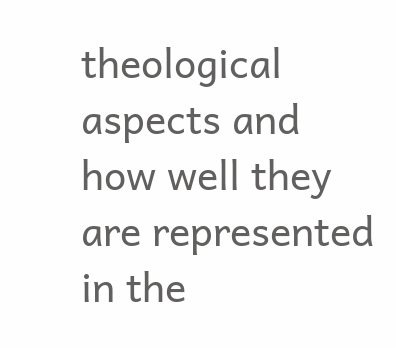theological aspects and how well they are represented in the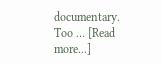documentary. Too … [Read more...]